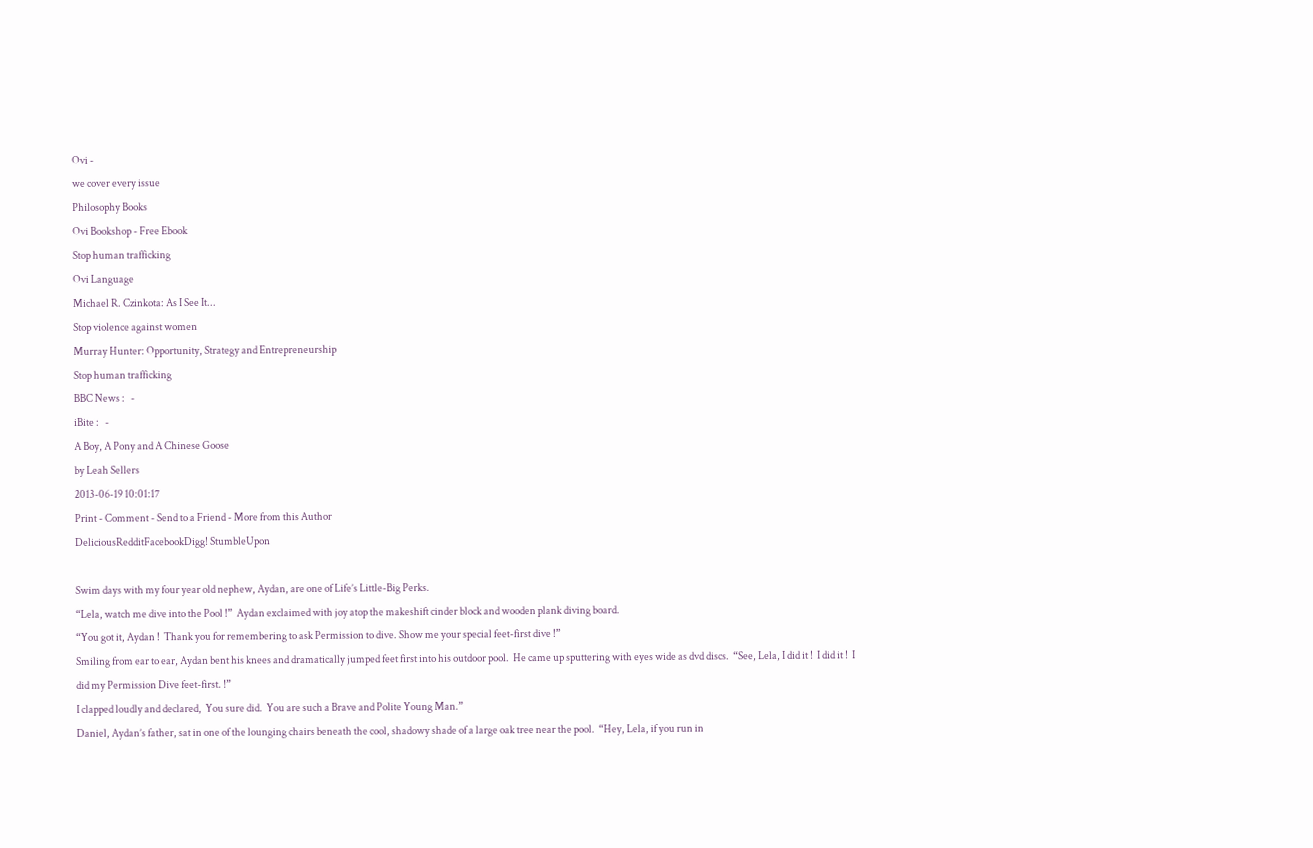Ovi -
we cover every issue
Philosophy Books
Ovi Bookshop - Free Ebook
Stop human trafficking
Ovi Language
Michael R. Czinkota: As I See It...
Stop violence against women
Murray Hunter: Opportunity, Strategy and Entrepreneurship
Stop human trafficking
BBC News :   -
iBite :   -
A Boy, A Pony and A Chinese Goose
by Leah Sellers
2013-06-19 10:01:17
Print - Comment - Send to a Friend - More from this Author
DeliciousRedditFacebookDigg! StumbleUpon

Swim days with my four year old nephew, Aydan, are one of Life’s Little-Big Perks.
“Lela, watch me dive into the Pool !”  Aydan exclaimed with joy atop the makeshift cinder block and wooden plank diving board.
“You got it, Aydan !  Thank you for remembering to ask Permission to dive. Show me your special feet-first dive !”
Smiling from ear to ear, Aydan bent his knees and dramatically jumped feet first into his outdoor pool.  He came up sputtering with eyes wide as dvd discs.  “See, Lela, I did it !  I did it !  I did my Permission Dive feet-first. !”
I clapped loudly and declared,  You sure did.  You are such a Brave and Polite Young Man.”
Daniel, Aydan’s father, sat in one of the lounging chairs beneath the cool, shadowy shade of a large oak tree near the pool.  “Hey, Lela, if you run in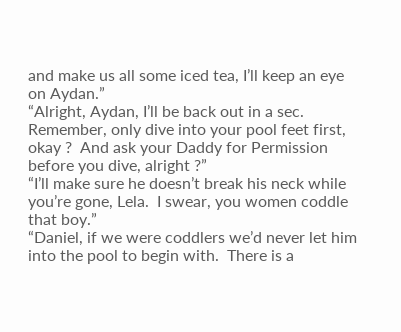and make us all some iced tea, I’ll keep an eye on Aydan.”
“Alright, Aydan, I’ll be back out in a sec.  Remember, only dive into your pool feet first, okay ?  And ask your Daddy for Permission before you dive, alright ?”
“I’ll make sure he doesn’t break his neck while you’re gone, Lela.  I swear, you women coddle that boy.”
“Daniel, if we were coddlers we’d never let him into the pool to begin with.  There is a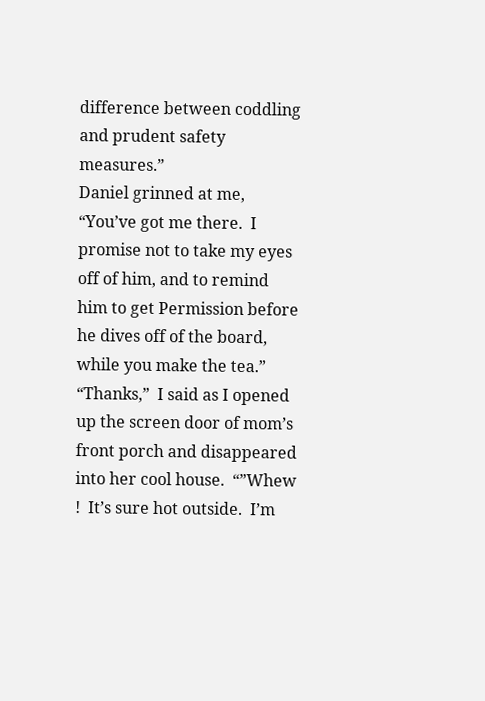difference between coddling and prudent safety measures.”
Daniel grinned at me, “You’ve got me there.  I promise not to take my eyes off of him, and to remind him to get Permission before he dives off of the board, while you make the tea.”
“Thanks,”  I said as I opened up the screen door of mom’s front porch and disappeared into her cool house.  “”Whew !  It’s sure hot outside.  I’m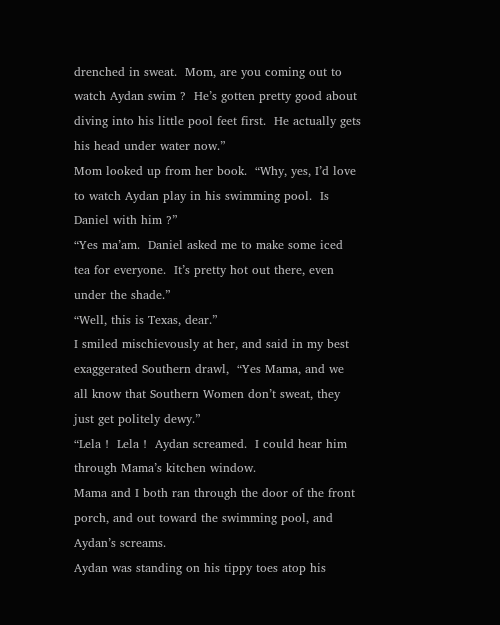drenched in sweat.  Mom, are you coming out to watch Aydan swim ?  He’s gotten pretty good about diving into his little pool feet first.  He actually gets his head under water now.”
Mom looked up from her book.  “Why, yes, I’d love to watch Aydan play in his swimming pool.  Is Daniel with him ?”
“Yes ma’am.  Daniel asked me to make some iced tea for everyone.  It’s pretty hot out there, even under the shade.”
“Well, this is Texas, dear.”
I smiled mischievously at her, and said in my best exaggerated Southern drawl,  “Yes Mama, and we all know that Southern Women don’t sweat, they just get politely dewy.”
“Lela !  Lela !  Aydan screamed.  I could hear him through Mama’s kitchen window.
Mama and I both ran through the door of the front porch, and out toward the swimming pool, and Aydan’s screams.
Aydan was standing on his tippy toes atop his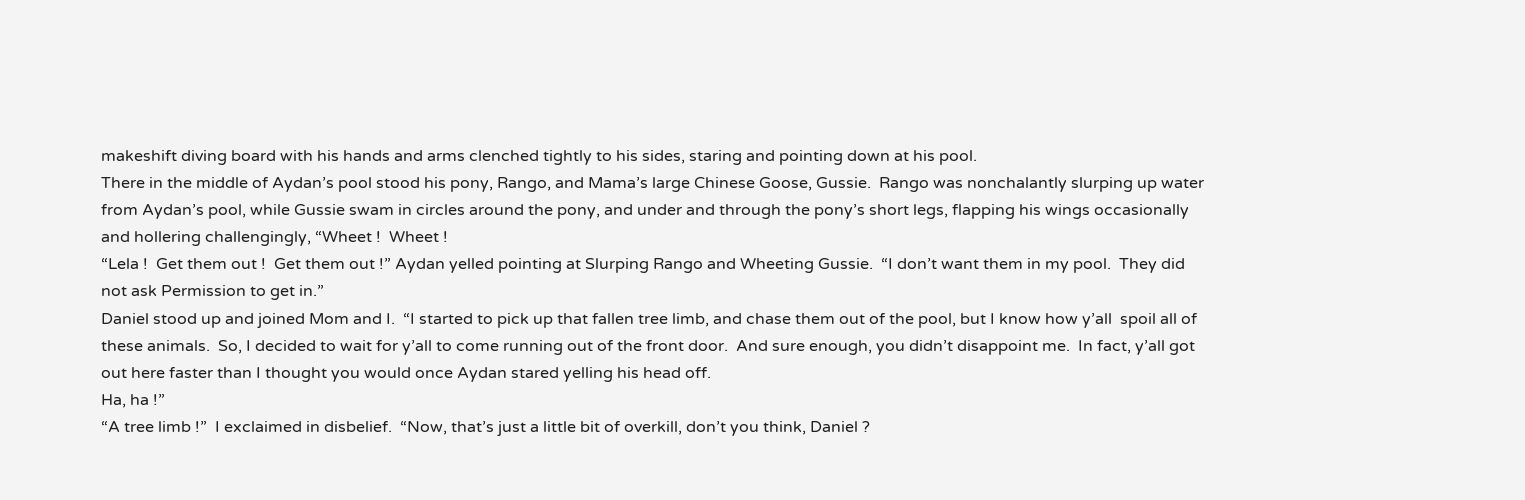makeshift diving board with his hands and arms clenched tightly to his sides, staring and pointing down at his pool.
There in the middle of Aydan’s pool stood his pony, Rango, and Mama’s large Chinese Goose, Gussie.  Rango was nonchalantly slurping up water from Aydan’s pool, while Gussie swam in circles around the pony, and under and through the pony’s short legs, flapping his wings occasionally and hollering challengingly, “Wheet !  Wheet !
“Lela !  Get them out !  Get them out !” Aydan yelled pointing at Slurping Rango and Wheeting Gussie.  “I don’t want them in my pool.  They did not ask Permission to get in.”
Daniel stood up and joined Mom and I.  “I started to pick up that fallen tree limb, and chase them out of the pool, but I know how y’all  spoil all of these animals.  So, I decided to wait for y’all to come running out of the front door.  And sure enough, you didn’t disappoint me.  In fact, y’all got out here faster than I thought you would once Aydan stared yelling his head off.
Ha, ha !”
“A tree limb !”  I exclaimed in disbelief.  “Now, that’s just a little bit of overkill, don’t you think, Daniel ?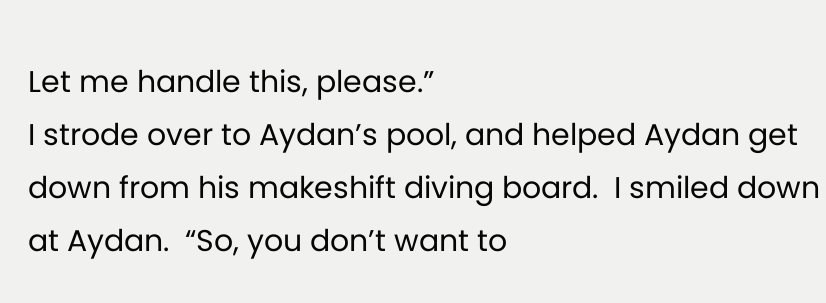Let me handle this, please.”
I strode over to Aydan’s pool, and helped Aydan get down from his makeshift diving board.  I smiled down at Aydan.  “So, you don’t want to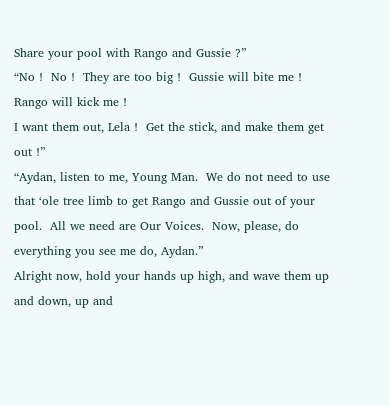Share your pool with Rango and Gussie ?”
“No !  No !  They are too big !  Gussie will bite me !  Rango will kick me !
I want them out, Lela !  Get the stick, and make them get out !”
“Aydan, listen to me, Young Man.  We do not need to use that ‘ole tree limb to get Rango and Gussie out of your pool.  All we need are Our Voices.  Now, please, do everything you see me do, Aydan.”
Alright now, hold your hands up high, and wave them up and down, up and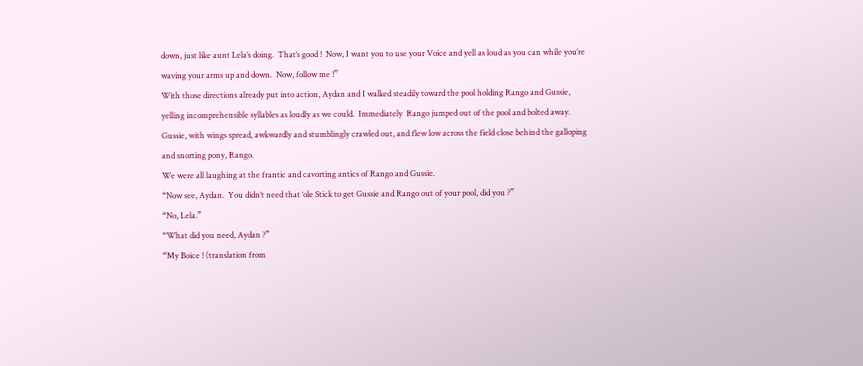down, just like aunt Lela’s doing.  That’s good !  Now, I want you to use your Voice and yell as loud as you can while you’re waving your arms up and down.  Now, follow me !”
With those directions already put into action, Aydan and I walked steadily toward the pool holding Rango and Gussie, yelling incomprehensible syllables as loudly as we could.  Immediately  Rango jumped out of the pool and bolted away. Gussie, with wings spread, awkwardly and stumblingly crawled out, and flew low across the field close behind the galloping and snorting pony, Rango.
We were all laughing at the frantic and cavorting antics of Rango and Gussie.
“Now see, Aydan.  You didn’t need that ‘ole Stick to get Gussie and Rango out of your pool, did you ?”
“No, Lela.”
“What did you need, Aydan ?”
“My Boice ! (translation from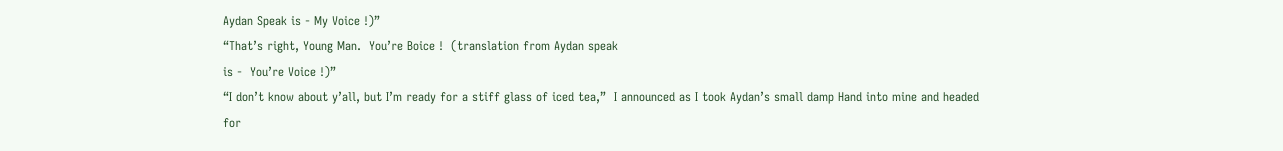Aydan Speak is - My Voice !)”
“That’s right, Young Man.  You’re Boice !  (translation from Aydan speak
is -  You’re Voice !)”
“I don’t know about y’all, but I’m ready for a stiff glass of iced tea,”  I announced as I took Aydan’s small damp Hand into mine and headed for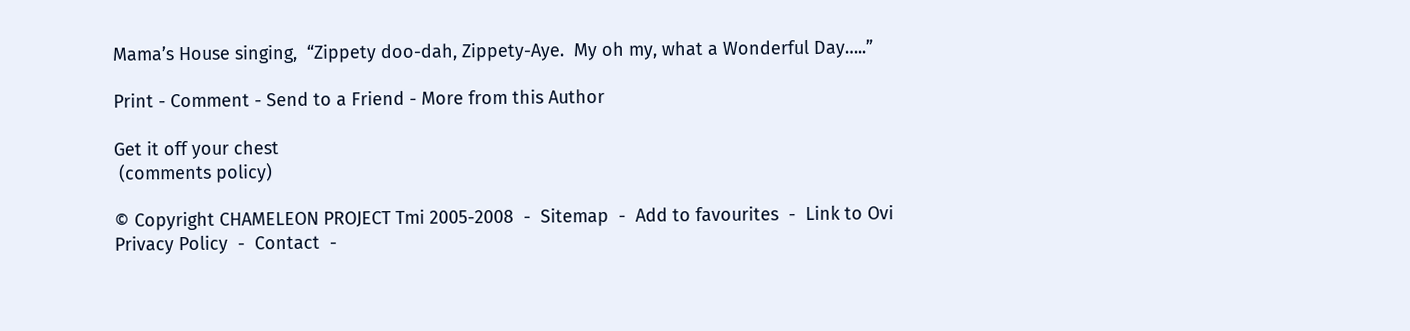Mama’s House singing,  “Zippety doo-dah, Zippety-Aye.  My oh my, what a Wonderful Day…..”

Print - Comment - Send to a Friend - More from this Author

Get it off your chest
 (comments policy)

© Copyright CHAMELEON PROJECT Tmi 2005-2008  -  Sitemap  -  Add to favourites  -  Link to Ovi
Privacy Policy  -  Contact  -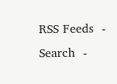RSS Feeds  -  Search  -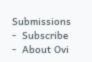Submissions  -  Subscribe  -  About Ovi